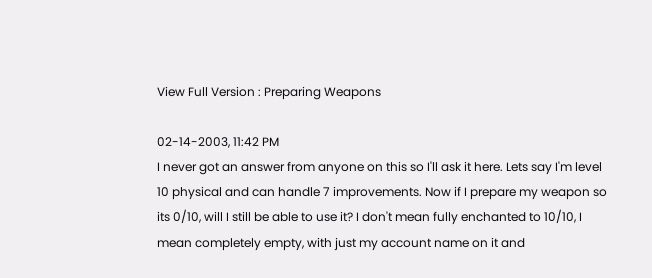View Full Version : Preparing Weapons

02-14-2003, 11:42 PM
I never got an answer from anyone on this so I'll ask it here. Lets say I'm level 10 physical and can handle 7 improvements. Now if I prepare my weapon so its 0/10, will I still be able to use it? I don't mean fully enchanted to 10/10, I mean completely empty, with just my account name on it and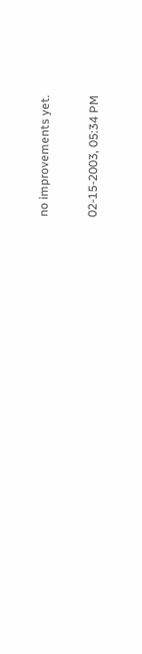no improvements yet.

02-15-2003, 05:34 PM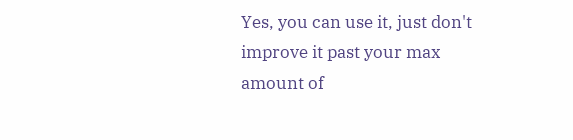Yes, you can use it, just don't improve it past your max amount of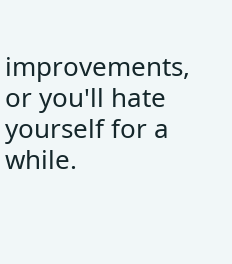improvements, or you'll hate yourself for a while.